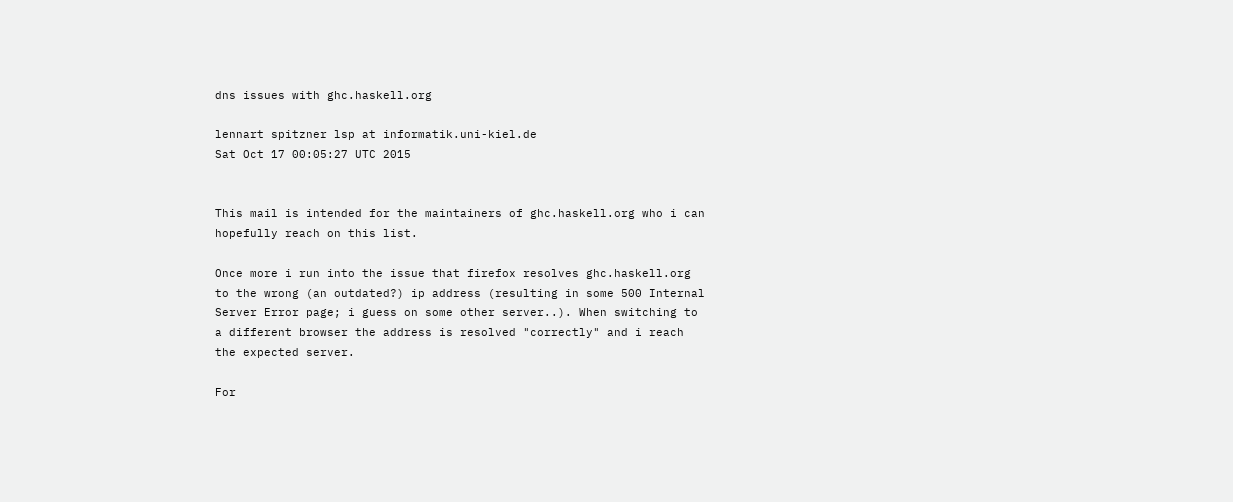dns issues with ghc.haskell.org

lennart spitzner lsp at informatik.uni-kiel.de
Sat Oct 17 00:05:27 UTC 2015


This mail is intended for the maintainers of ghc.haskell.org who i can
hopefully reach on this list.

Once more i run into the issue that firefox resolves ghc.haskell.org
to the wrong (an outdated?) ip address (resulting in some 500 Internal
Server Error page; i guess on some other server..). When switching to
a different browser the address is resolved "correctly" and i reach
the expected server.

For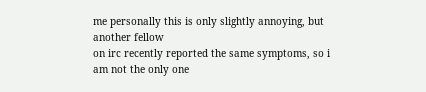me personally this is only slightly annoying, but another fellow
on irc recently reported the same symptoms, so i am not the only one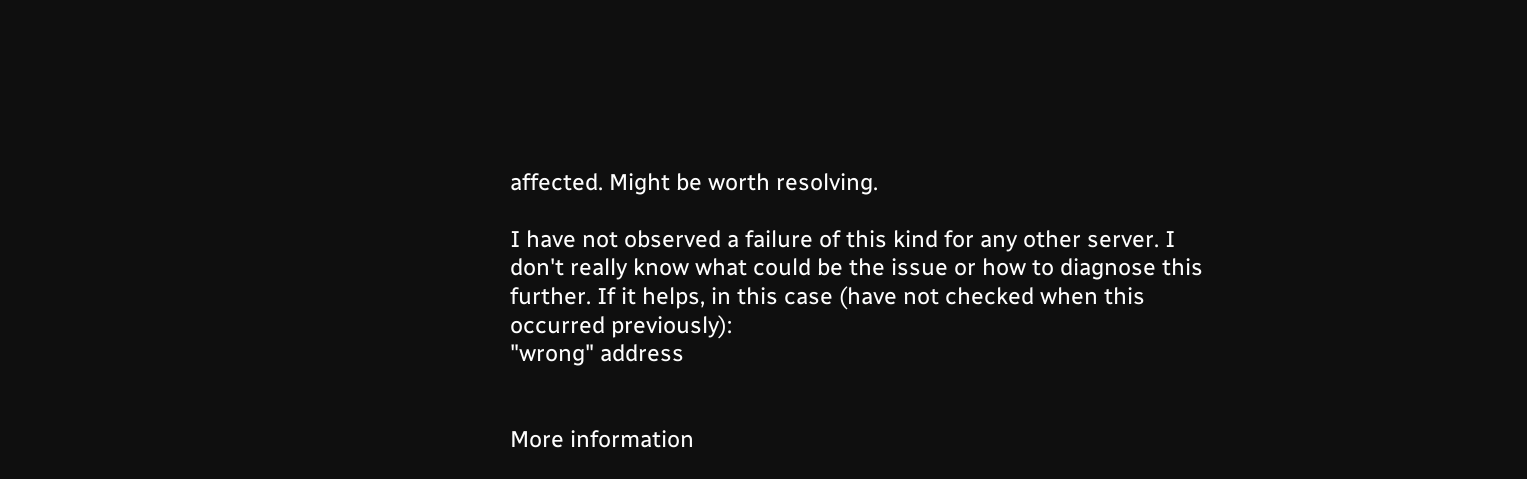affected. Might be worth resolving.

I have not observed a failure of this kind for any other server. I
don't really know what could be the issue or how to diagnose this
further. If it helps, in this case (have not checked when this
occurred previously):
"wrong" address


More information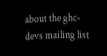about the ghc-devs mailing list